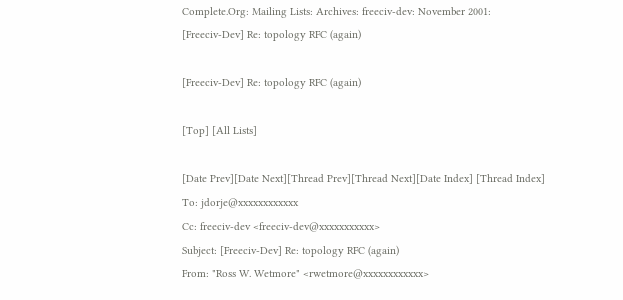Complete.Org: Mailing Lists: Archives: freeciv-dev: November 2001:
[Freeciv-Dev] Re: topology RFC (again)

[Freeciv-Dev] Re: topology RFC (again)

[Top] [All Lists]

[Date Prev][Date Next][Thread Prev][Thread Next][Date Index] [Thread Index]
To: jdorje@xxxxxxxxxxxx
Cc: freeciv-dev <freeciv-dev@xxxxxxxxxxx>
Subject: [Freeciv-Dev] Re: topology RFC (again)
From: "Ross W. Wetmore" <rwetmore@xxxxxxxxxxxx>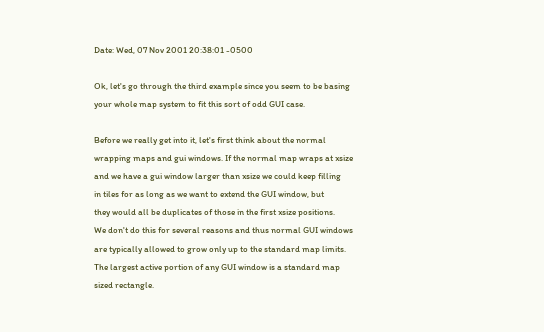Date: Wed, 07 Nov 2001 20:38:01 -0500

Ok, let's go through the third example since you seem to be basing
your whole map system to fit this sort of odd GUI case.

Before we really get into it, let's first think about the normal
wrapping maps and gui windows. If the normal map wraps at xsize
and we have a gui window larger than xsize we could keep filling
in tiles for as long as we want to extend the GUI window, but
they would all be duplicates of those in the first xsize positions.
We don't do this for several reasons and thus normal GUI windows
are typically allowed to grow only up to the standard map limits.
The largest active portion of any GUI window is a standard map
sized rectangle.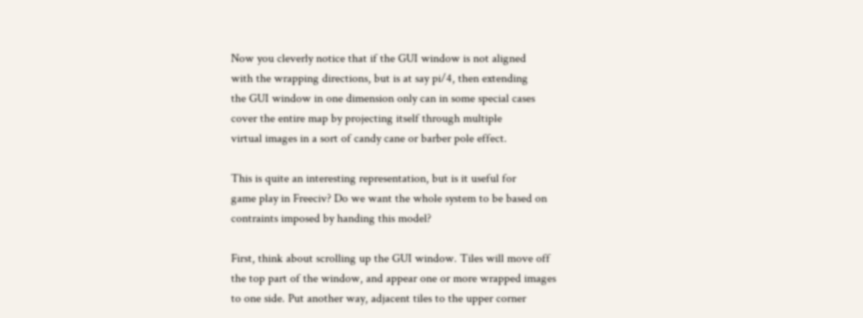Now you cleverly notice that if the GUI window is not aligned
with the wrapping directions, but is at say pi/4, then extending
the GUI window in one dimension only can in some special cases
cover the entire map by projecting itself through multiple
virtual images in a sort of candy cane or barber pole effect.

This is quite an interesting representation, but is it useful for
game play in Freeciv? Do we want the whole system to be based on
contraints imposed by handing this model?

First, think about scrolling up the GUI window. Tiles will move off
the top part of the window, and appear one or more wrapped images
to one side. Put another way, adjacent tiles to the upper corner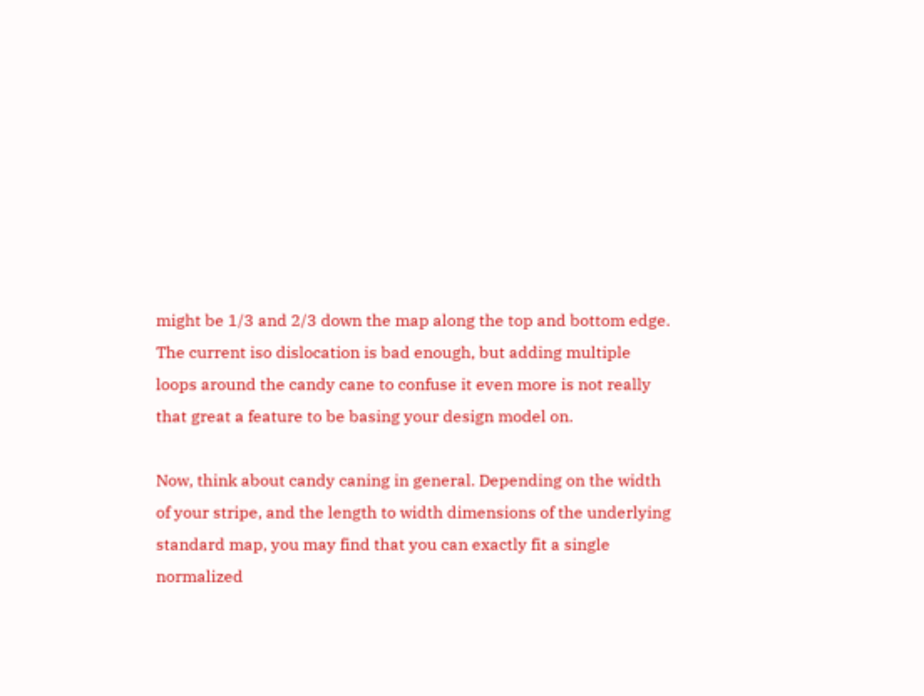might be 1/3 and 2/3 down the map along the top and bottom edge.
The current iso dislocation is bad enough, but adding multiple
loops around the candy cane to confuse it even more is not really
that great a feature to be basing your design model on.

Now, think about candy caning in general. Depending on the width
of your stripe, and the length to width dimensions of the underlying
standard map, you may find that you can exactly fit a single
normalized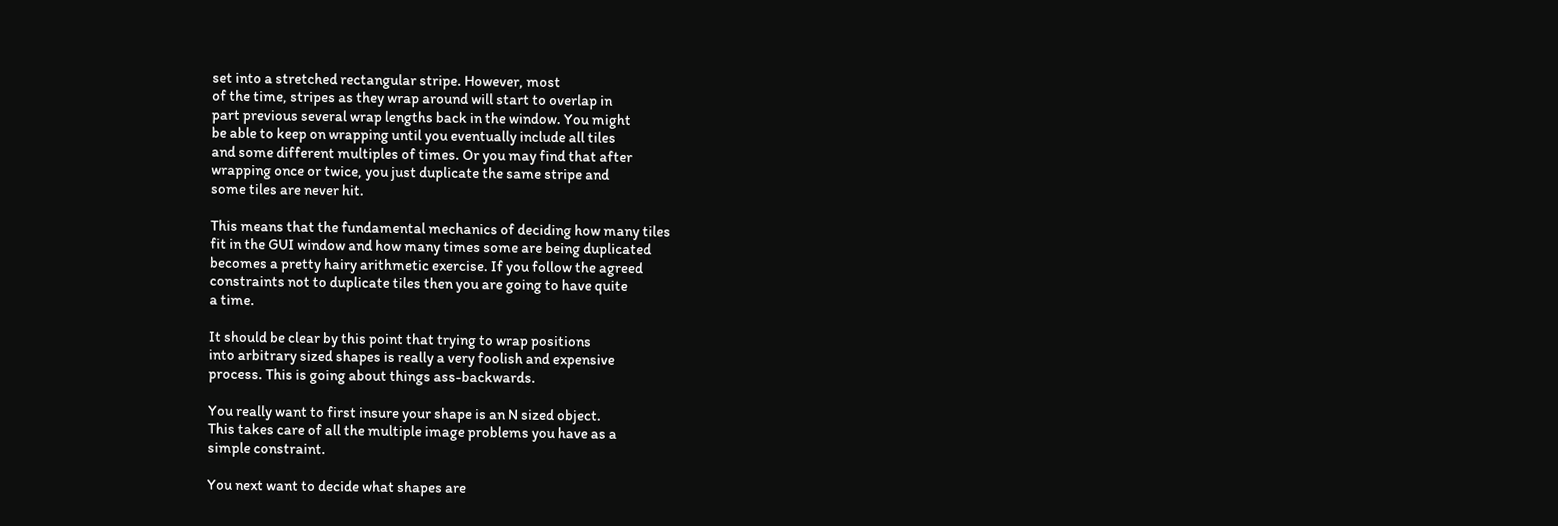set into a stretched rectangular stripe. However, most
of the time, stripes as they wrap around will start to overlap in
part previous several wrap lengths back in the window. You might
be able to keep on wrapping until you eventually include all tiles
and some different multiples of times. Or you may find that after
wrapping once or twice, you just duplicate the same stripe and
some tiles are never hit.

This means that the fundamental mechanics of deciding how many tiles
fit in the GUI window and how many times some are being duplicated
becomes a pretty hairy arithmetic exercise. If you follow the agreed
constraints not to duplicate tiles then you are going to have quite
a time.

It should be clear by this point that trying to wrap positions
into arbitrary sized shapes is really a very foolish and expensive
process. This is going about things ass-backwards.

You really want to first insure your shape is an N sized object.
This takes care of all the multiple image problems you have as a
simple constraint.

You next want to decide what shapes are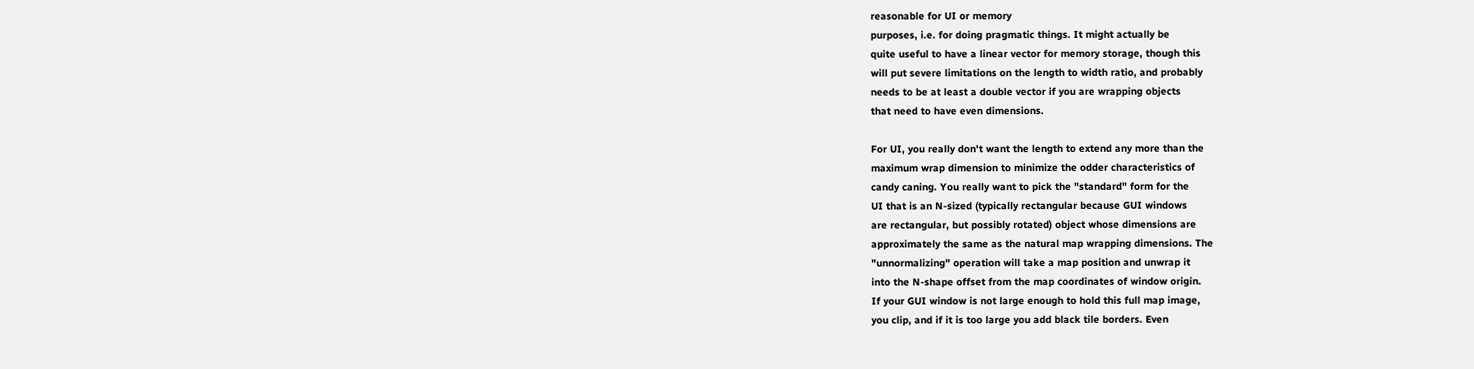reasonable for UI or memory
purposes, i.e. for doing pragmatic things. It might actually be
quite useful to have a linear vector for memory storage, though this
will put severe limitations on the length to width ratio, and probably
needs to be at least a double vector if you are wrapping objects
that need to have even dimensions.

For UI, you really don't want the length to extend any more than the
maximum wrap dimension to minimize the odder characteristics of
candy caning. You really want to pick the "standard" form for the
UI that is an N-sized (typically rectangular because GUI windows
are rectangular, but possibly rotated) object whose dimensions are
approximately the same as the natural map wrapping dimensions. The
"unnormalizing" operation will take a map position and unwrap it
into the N-shape offset from the map coordinates of window origin.
If your GUI window is not large enough to hold this full map image,
you clip, and if it is too large you add black tile borders. Even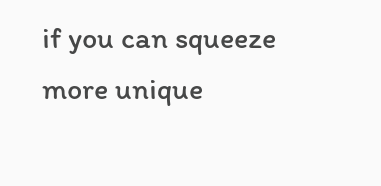if you can squeeze more unique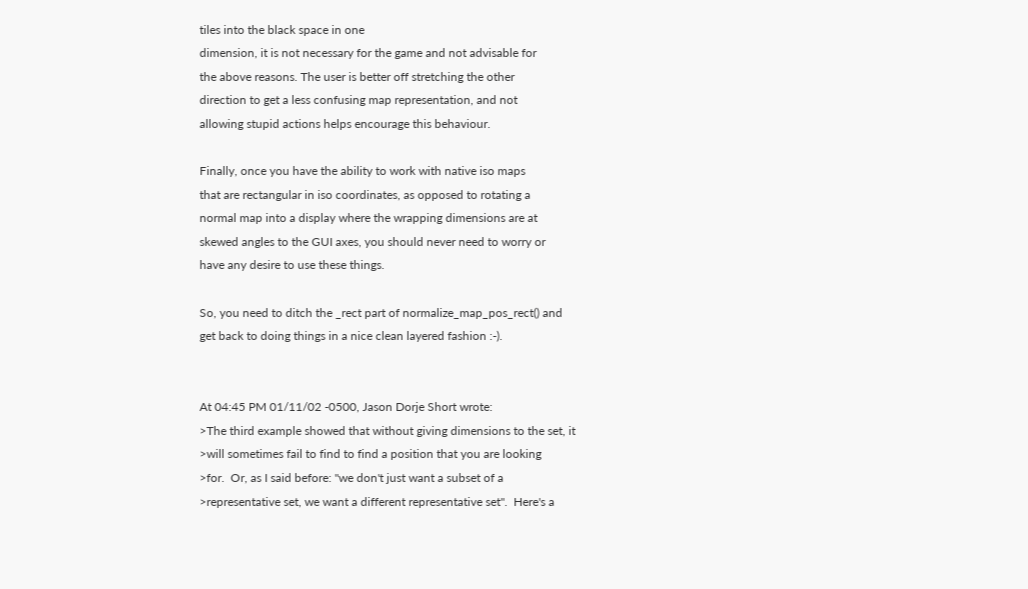tiles into the black space in one
dimension, it is not necessary for the game and not advisable for
the above reasons. The user is better off stretching the other
direction to get a less confusing map representation, and not
allowing stupid actions helps encourage this behaviour.

Finally, once you have the ability to work with native iso maps
that are rectangular in iso coordinates, as opposed to rotating a
normal map into a display where the wrapping dimensions are at
skewed angles to the GUI axes, you should never need to worry or
have any desire to use these things.

So, you need to ditch the _rect part of normalize_map_pos_rect() and
get back to doing things in a nice clean layered fashion :-).


At 04:45 PM 01/11/02 -0500, Jason Dorje Short wrote:
>The third example showed that without giving dimensions to the set, it
>will sometimes fail to find to find a position that you are looking
>for.  Or, as I said before: "we don't just want a subset of a
>representative set, we want a different representative set".  Here's a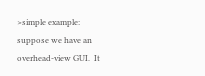>simple example: suppose we have an overhead-view GUI.  It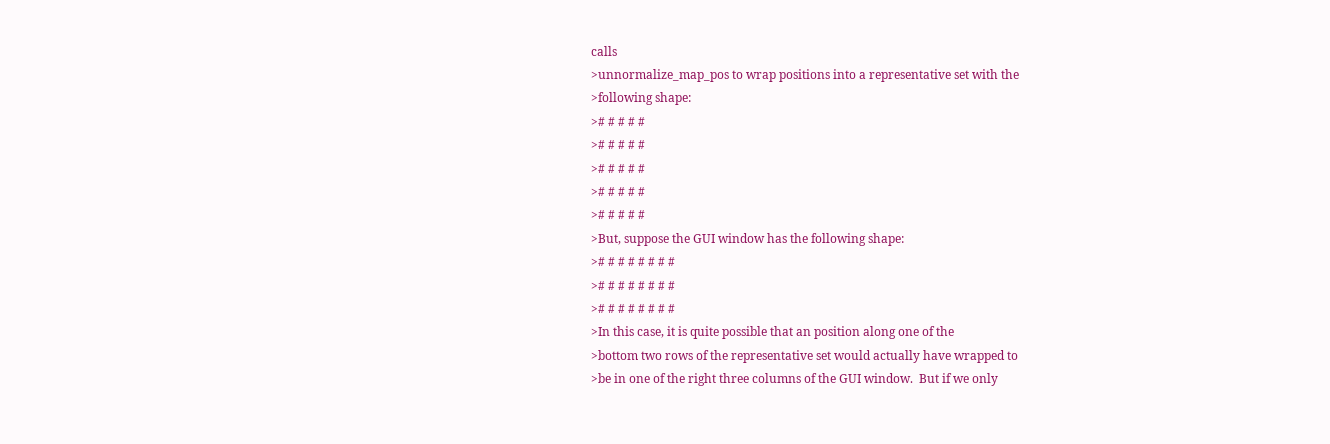calls
>unnormalize_map_pos to wrap positions into a representative set with the
>following shape:
># # # # #
># # # # #
># # # # #
># # # # #
># # # # #
>But, suppose the GUI window has the following shape:
># # # # # # # #
># # # # # # # #
># # # # # # # #
>In this case, it is quite possible that an position along one of the
>bottom two rows of the representative set would actually have wrapped to
>be in one of the right three columns of the GUI window.  But if we only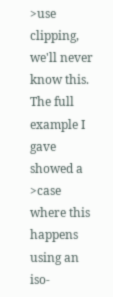>use clipping, we'll never know this.  The full example I gave showed a
>case where this happens using an iso-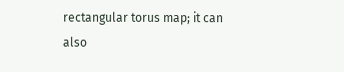rectangular torus map; it can also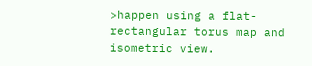>happen using a flat-rectangular torus map and isometric view.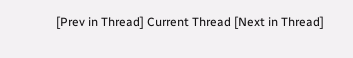[Prev in Thread] Current Thread [Next in Thread]